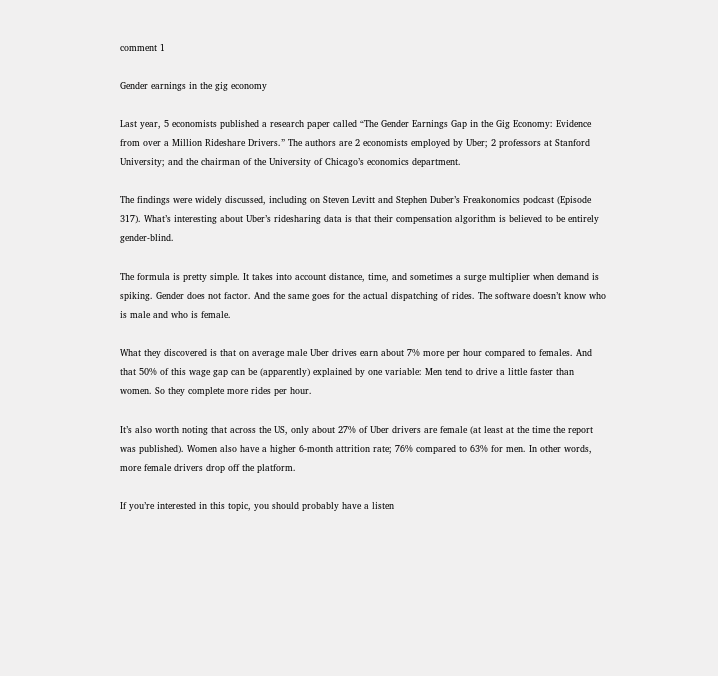comment 1

Gender earnings in the gig economy

Last year, 5 economists published a research paper called “The Gender Earnings Gap in the Gig Economy: Evidence from over a Million Rideshare Drivers.” The authors are 2 economists employed by Uber; 2 professors at Stanford University; and the chairman of the University of Chicago’s economics department.

The findings were widely discussed, including on Steven Levitt and Stephen Duber’s Freakonomics podcast (Episode 317). What’s interesting about Uber’s ridesharing data is that their compensation algorithm is believed to be entirely gender-blind.

The formula is pretty simple. It takes into account distance, time, and sometimes a surge multiplier when demand is spiking. Gender does not factor. And the same goes for the actual dispatching of rides. The software doesn’t know who is male and who is female.

What they discovered is that on average male Uber drives earn about 7% more per hour compared to females. And that 50% of this wage gap can be (apparently) explained by one variable: Men tend to drive a little faster than women. So they complete more rides per hour.

It’s also worth noting that across the US, only about 27% of Uber drivers are female (at least at the time the report was published). Women also have a higher 6-month attrition rate; 76% compared to 63% for men. In other words, more female drivers drop off the platform.

If you’re interested in this topic, you should probably have a listen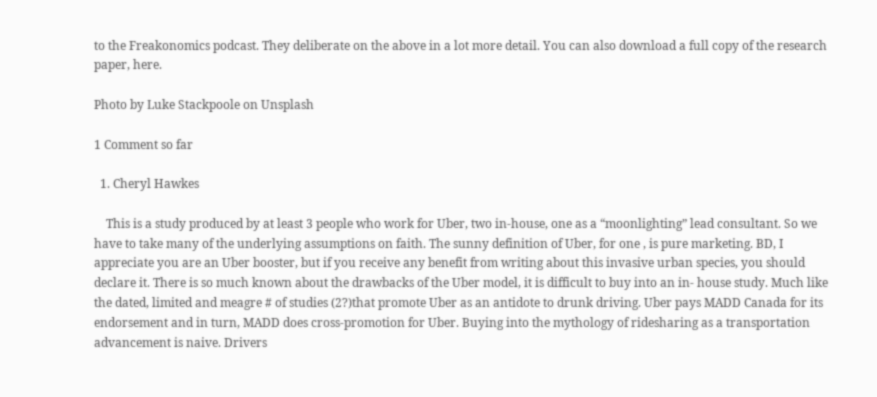to the Freakonomics podcast. They deliberate on the above in a lot more detail. You can also download a full copy of the research paper, here.

Photo by Luke Stackpoole on Unsplash

1 Comment so far

  1. Cheryl Hawkes

    This is a study produced by at least 3 people who work for Uber, two in-house, one as a “moonlighting” lead consultant. So we have to take many of the underlying assumptions on faith. The sunny definition of Uber, for one , is pure marketing. BD, I appreciate you are an Uber booster, but if you receive any benefit from writing about this invasive urban species, you should declare it. There is so much known about the drawbacks of the Uber model, it is difficult to buy into an in- house study. Much like the dated, limited and meagre # of studies (2?)that promote Uber as an antidote to drunk driving. Uber pays MADD Canada for its endorsement and in turn, MADD does cross-promotion for Uber. Buying into the mythology of ridesharing as a transportation advancement is naive. Drivers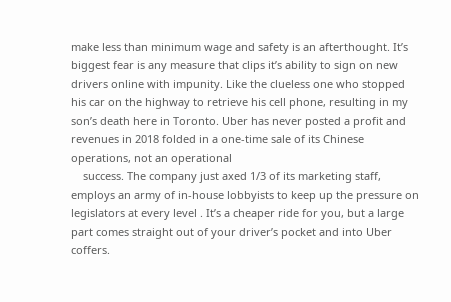make less than minimum wage and safety is an afterthought. It’s biggest fear is any measure that clips it’s ability to sign on new drivers online with impunity. Like the clueless one who stopped his car on the highway to retrieve his cell phone, resulting in my son’s death here in Toronto. Uber has never posted a profit and revenues in 2018 folded in a one-time sale of its Chinese operations, not an operational
    success. The company just axed 1/3 of its marketing staff, employs an army of in-house lobbyists to keep up the pressure on legislators at every level . It’s a cheaper ride for you, but a large part comes straight out of your driver’s pocket and into Uber coffers.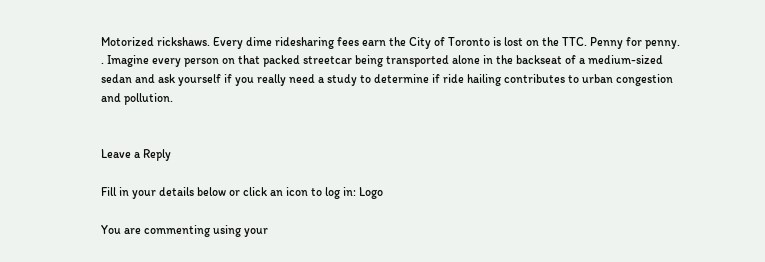Motorized rickshaws. Every dime ridesharing fees earn the City of Toronto is lost on the TTC. Penny for penny. . Imagine every person on that packed streetcar being transported alone in the backseat of a medium-sized sedan and ask yourself if you really need a study to determine if ride hailing contributes to urban congestion and pollution.


Leave a Reply

Fill in your details below or click an icon to log in: Logo

You are commenting using your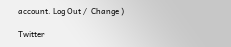account. Log Out /  Change )

Twitter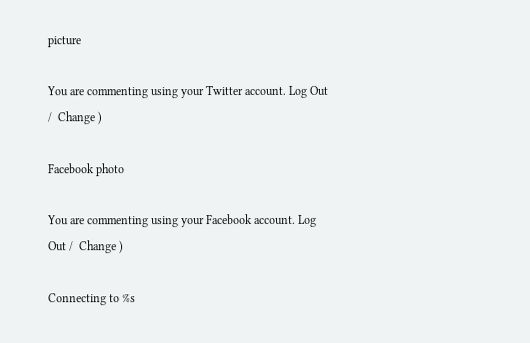picture

You are commenting using your Twitter account. Log Out /  Change )

Facebook photo

You are commenting using your Facebook account. Log Out /  Change )

Connecting to %s